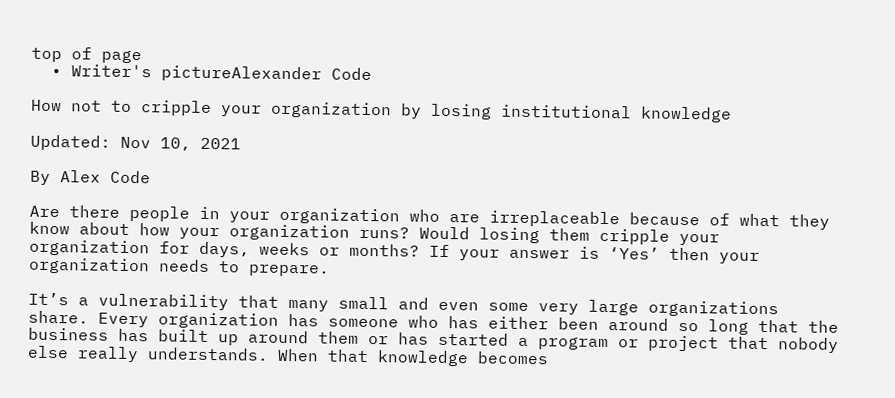top of page
  • Writer's pictureAlexander Code

How not to cripple your organization by losing institutional knowledge

Updated: Nov 10, 2021

By Alex Code

Are there people in your organization who are irreplaceable because of what they know about how your organization runs? Would losing them cripple your organization for days, weeks or months? If your answer is ‘Yes’ then your organization needs to prepare.

It’s a vulnerability that many small and even some very large organizations share. Every organization has someone who has either been around so long that the business has built up around them or has started a program or project that nobody else really understands. When that knowledge becomes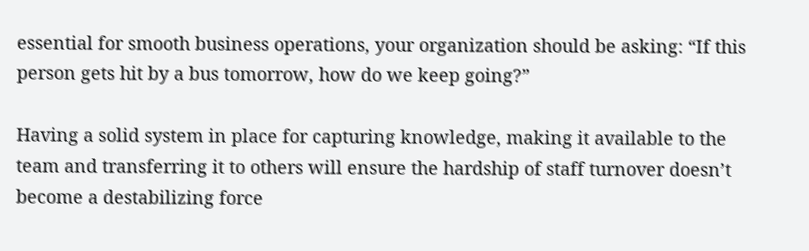essential for smooth business operations, your organization should be asking: “If this person gets hit by a bus tomorrow, how do we keep going?”

Having a solid system in place for capturing knowledge, making it available to the team and transferring it to others will ensure the hardship of staff turnover doesn’t become a destabilizing force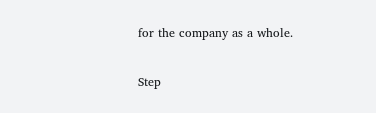for the company as a whole.

Step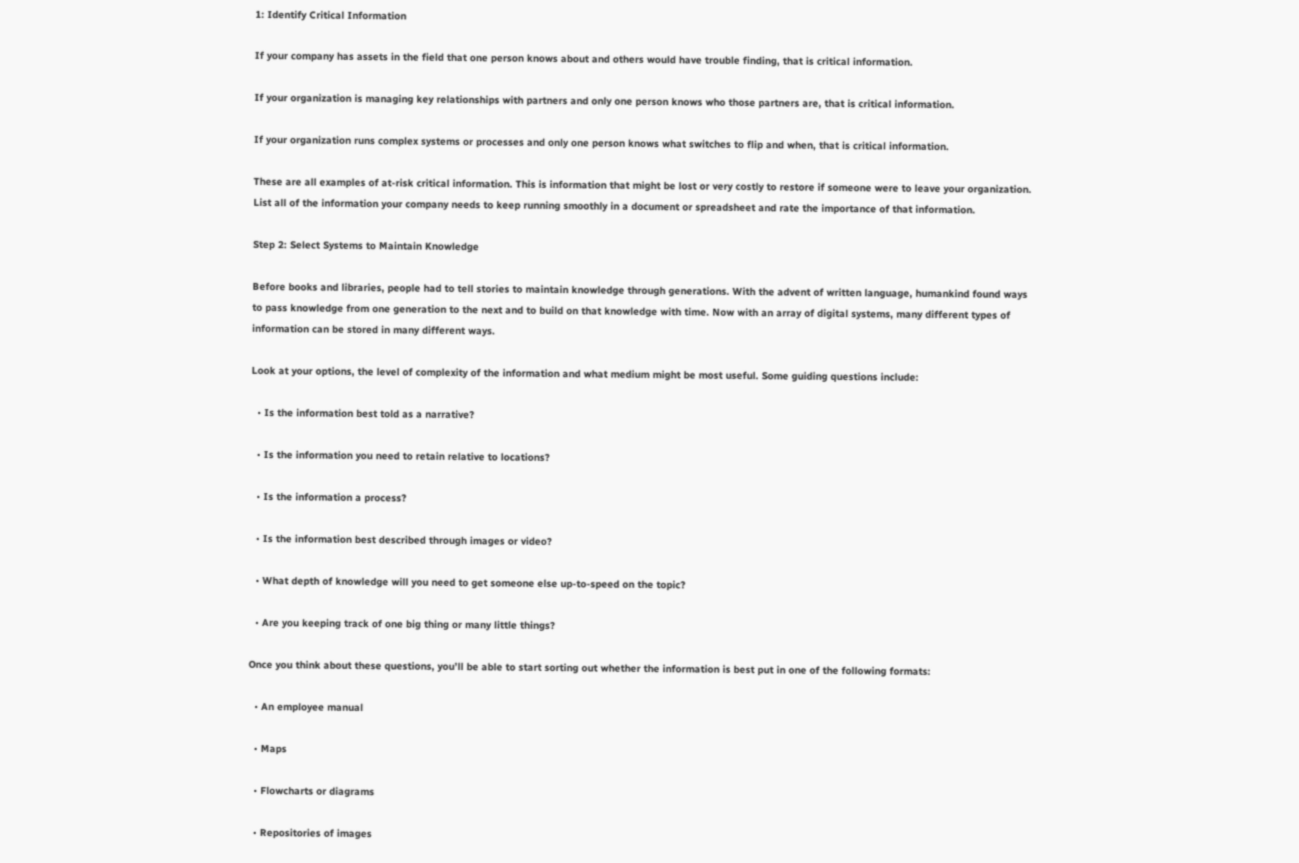1: Identify Critical Information

If your company has assets in the field that one person knows about and others would have trouble finding, that is critical information.

If your organization is managing key relationships with partners and only one person knows who those partners are, that is critical information.

If your organization runs complex systems or processes and only one person knows what switches to flip and when, that is critical information.

These are all examples of at-risk critical information. This is information that might be lost or very costly to restore if someone were to leave your organization. List all of the information your company needs to keep running smoothly in a document or spreadsheet and rate the importance of that information.

Step 2: Select Systems to Maintain Knowledge

Before books and libraries, people had to tell stories to maintain knowledge through generations. With the advent of written language, humankind found ways to pass knowledge from one generation to the next and to build on that knowledge with time. Now with an array of digital systems, many different types of information can be stored in many different ways.

Look at your options, the level of complexity of the information and what medium might be most useful. Some guiding questions include:

  • Is the information best told as a narrative?

  • Is the information you need to retain relative to locations?

  • Is the information a process?

  • Is the information best described through images or video?

  • What depth of knowledge will you need to get someone else up-to-speed on the topic?

  • Are you keeping track of one big thing or many little things?

Once you think about these questions, you’ll be able to start sorting out whether the information is best put in one of the following formats:

  • An employee manual

  • Maps

  • Flowcharts or diagrams

  • Repositories of images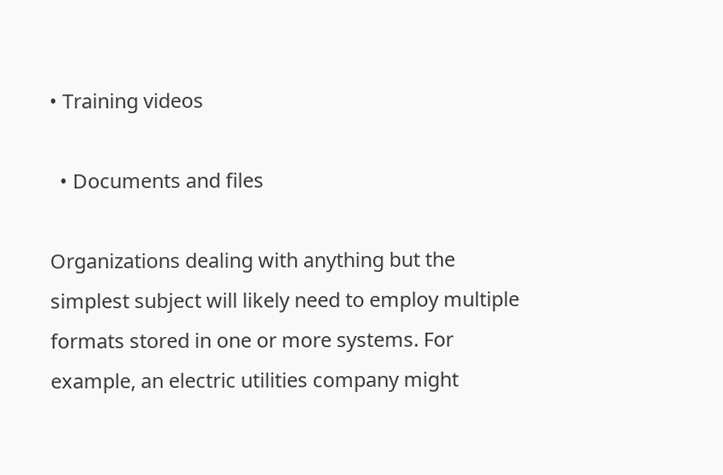• Training videos

  • Documents and files

Organizations dealing with anything but the simplest subject will likely need to employ multiple formats stored in one or more systems. For example, an electric utilities company might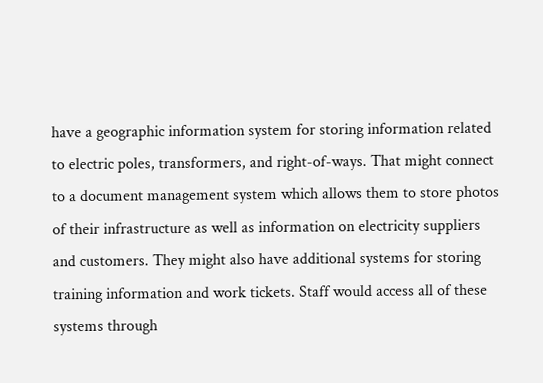have a geographic information system for storing information related to electric poles, transformers, and right-of-ways. That might connect to a document management system which allows them to store photos of their infrastructure as well as information on electricity suppliers and customers. They might also have additional systems for storing training information and work tickets. Staff would access all of these systems through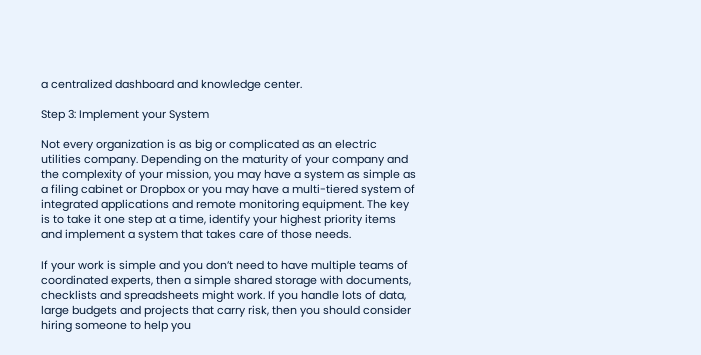a centralized dashboard and knowledge center.

Step 3: Implement your System

Not every organization is as big or complicated as an electric utilities company. Depending on the maturity of your company and the complexity of your mission, you may have a system as simple as a filing cabinet or Dropbox or you may have a multi-tiered system of integrated applications and remote monitoring equipment. The key is to take it one step at a time, identify your highest priority items and implement a system that takes care of those needs.

If your work is simple and you don’t need to have multiple teams of coordinated experts, then a simple shared storage with documents, checklists and spreadsheets might work. If you handle lots of data, large budgets and projects that carry risk, then you should consider hiring someone to help you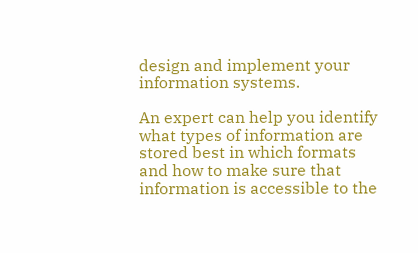design and implement your information systems.

An expert can help you identify what types of information are stored best in which formats and how to make sure that information is accessible to the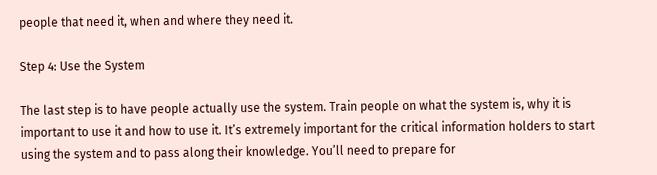people that need it, when and where they need it.

Step 4: Use the System

The last step is to have people actually use the system. Train people on what the system is, why it is important to use it and how to use it. It’s extremely important for the critical information holders to start using the system and to pass along their knowledge. You’ll need to prepare for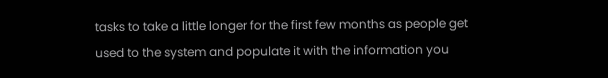tasks to take a little longer for the first few months as people get used to the system and populate it with the information you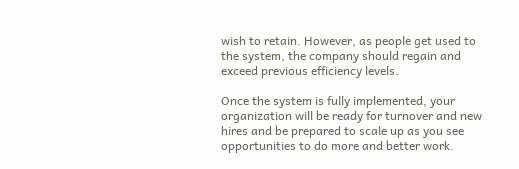wish to retain. However, as people get used to the system, the company should regain and exceed previous efficiency levels.

Once the system is fully implemented, your organization will be ready for turnover and new hires and be prepared to scale up as you see opportunities to do more and better work.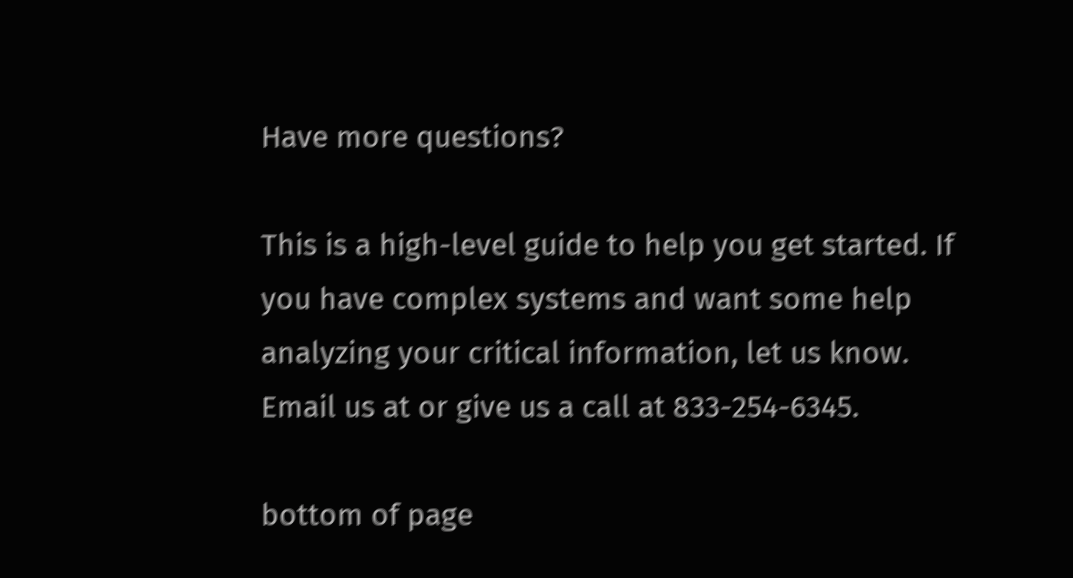Have more questions?

This is a high-level guide to help you get started. If you have complex systems and want some help analyzing your critical information, let us know. Email us at or give us a call at 833-254-6345.

bottom of page